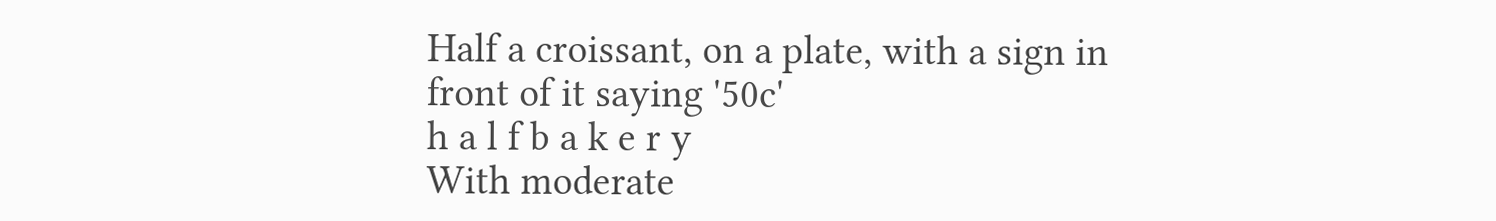Half a croissant, on a plate, with a sign in front of it saying '50c'
h a l f b a k e r y
With moderate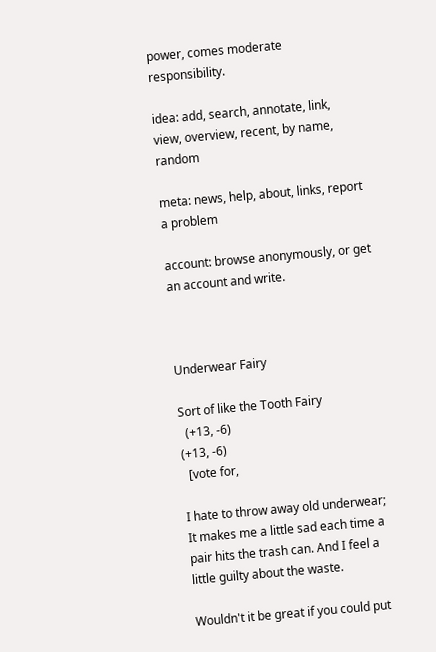power, comes moderate responsibility.

idea: add, search, annotate, link, view, overview, recent, by name, random

meta: news, help, about, links, report a problem

account: browse anonymously, or get an account and write.



Underwear Fairy

Sort of like the Tooth Fairy
  (+13, -6)
(+13, -6)
  [vote for,

I hate to throw away old underwear; It makes me a little sad each time a pair hits the trash can. And I feel a little guilty about the waste.

Wouldn't it be great if you could put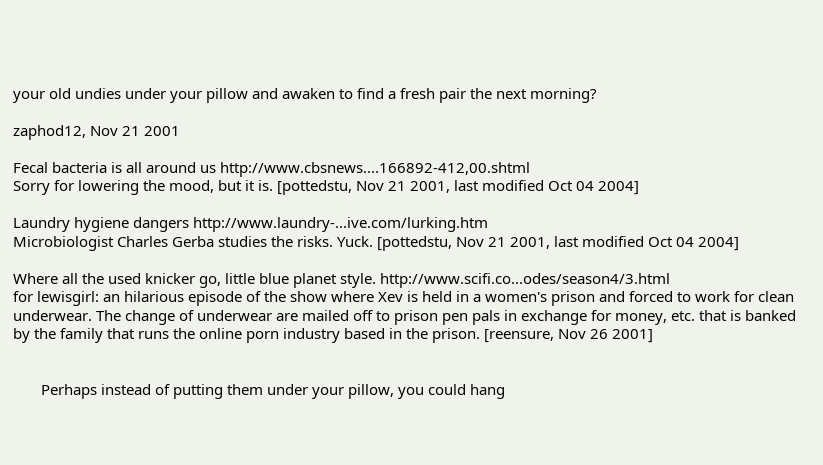your old undies under your pillow and awaken to find a fresh pair the next morning?

zaphod12, Nov 21 2001

Fecal bacteria is all around us http://www.cbsnews....166892-412,00.shtml
Sorry for lowering the mood, but it is. [pottedstu, Nov 21 2001, last modified Oct 04 2004]

Laundry hygiene dangers http://www.laundry-...ive.com/lurking.htm
Microbiologist Charles Gerba studies the risks. Yuck. [pottedstu, Nov 21 2001, last modified Oct 04 2004]

Where all the used knicker go, little blue planet style. http://www.scifi.co...odes/season4/3.html
for lewisgirl: an hilarious episode of the show where Xev is held in a women's prison and forced to work for clean underwear. The change of underwear are mailed off to prison pen pals in exchange for money, etc. that is banked by the family that runs the online porn industry based in the prison. [reensure, Nov 26 2001]


       Perhaps instead of putting them under your pillow, you could hang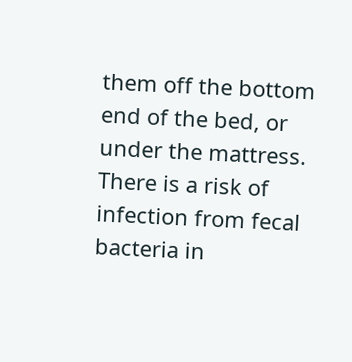them off the bottom end of the bed, or under the mattress. There is a risk of infection from fecal bacteria in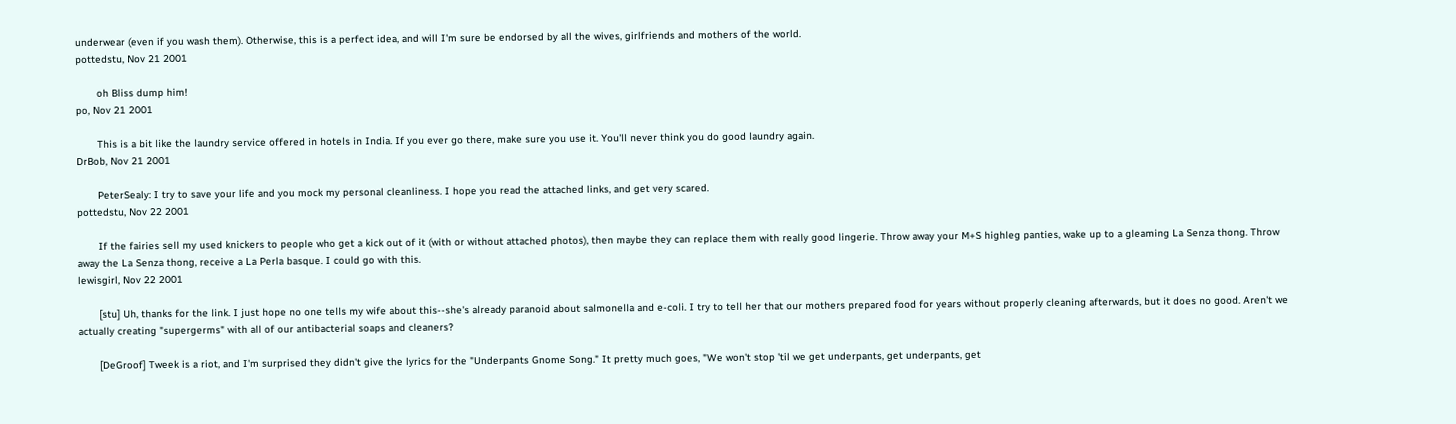underwear (even if you wash them). Otherwise, this is a perfect idea, and will I'm sure be endorsed by all the wives, girlfriends and mothers of the world.
pottedstu, Nov 21 2001

       oh Bliss dump him!
po, Nov 21 2001

       This is a bit like the laundry service offered in hotels in India. If you ever go there, make sure you use it. You'll never think you do good laundry again.
DrBob, Nov 21 2001

       PeterSealy: I try to save your life and you mock my personal cleanliness. I hope you read the attached links, and get very scared.
pottedstu, Nov 22 2001

       If the fairies sell my used knickers to people who get a kick out of it (with or without attached photos), then maybe they can replace them with really good lingerie. Throw away your M+S highleg panties, wake up to a gleaming La Senza thong. Throw away the La Senza thong, receive a La Perla basque. I could go with this.
lewisgirl, Nov 22 2001

       [stu] Uh, thanks for the link. I just hope no one tells my wife about this--she's already paranoid about salmonella and e-coli. I try to tell her that our mothers prepared food for years without properly cleaning afterwards, but it does no good. Aren't we actually creating "supergerms" with all of our antibacterial soaps and cleaners?

       [DeGroof] Tweek is a riot, and I'm surprised they didn't give the lyrics for the "Underpants Gnome Song." It pretty much goes, "We won't stop 'til we get underpants, get underpants, get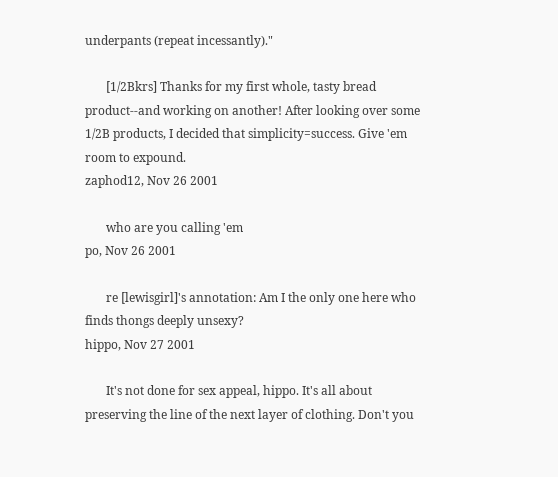underpants (repeat incessantly)."

       [1/2Bkrs] Thanks for my first whole, tasty bread product--and working on another! After looking over some 1/2B products, I decided that simplicity=success. Give 'em room to expound.
zaphod12, Nov 26 2001

       who are you calling 'em
po, Nov 26 2001

       re [lewisgirl]'s annotation: Am I the only one here who finds thongs deeply unsexy?
hippo, Nov 27 2001

       It's not done for sex appeal, hippo. It's all about preserving the line of the next layer of clothing. Don't you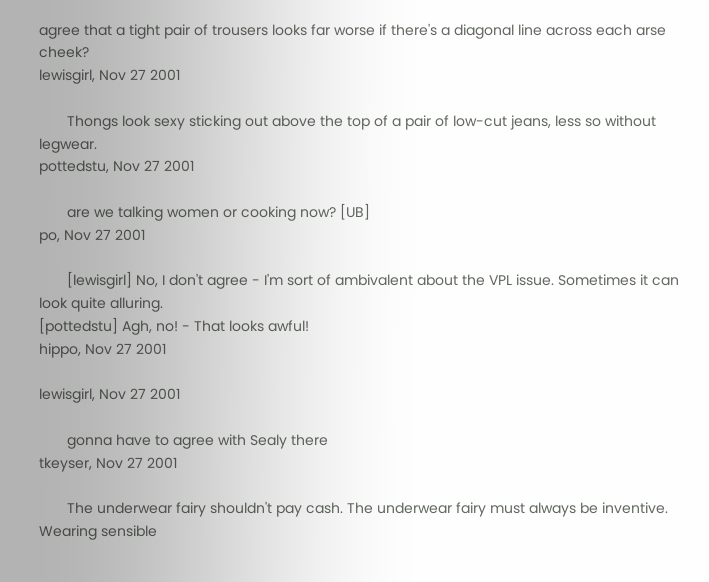agree that a tight pair of trousers looks far worse if there's a diagonal line across each arse cheek?
lewisgirl, Nov 27 2001

       Thongs look sexy sticking out above the top of a pair of low-cut jeans, less so without legwear.
pottedstu, Nov 27 2001

       are we talking women or cooking now? [UB]
po, Nov 27 2001

       [lewisgirl] No, I don't agree - I'm sort of ambivalent about the VPL issue. Sometimes it can look quite alluring.
[pottedstu] Agh, no! - That looks awful!
hippo, Nov 27 2001

lewisgirl, Nov 27 2001

       gonna have to agree with Sealy there
tkeyser, Nov 27 2001

       The underwear fairy shouldn't pay cash. The underwear fairy must always be inventive.
Wearing sensible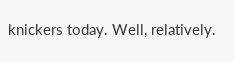knickers today. Well, relatively.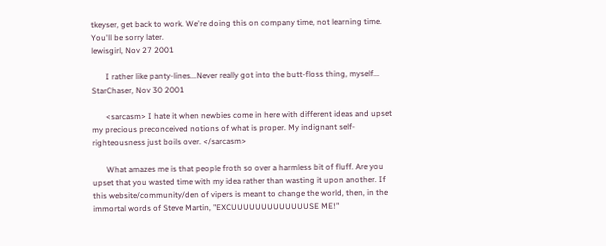tkeyser, get back to work. We're doing this on company time, not learning time. You'll be sorry later.
lewisgirl, Nov 27 2001

       I rather like panty-lines...Never really got into the butt-floss thing, myself...
StarChaser, Nov 30 2001

       <sarcasm> I hate it when newbies come in here with different ideas and upset my precious preconceived notions of what is proper. My indignant self-righteousness just boils over. </sarcasm>

       What amazes me is that people froth so over a harmless bit of fluff. Are you upset that you wasted time with my idea rather than wasting it upon another. If this website/community/den of vipers is meant to change the world, then, in the immortal words of Steve Martin, "EXCUUUUUUUUUUUUUSE ME!"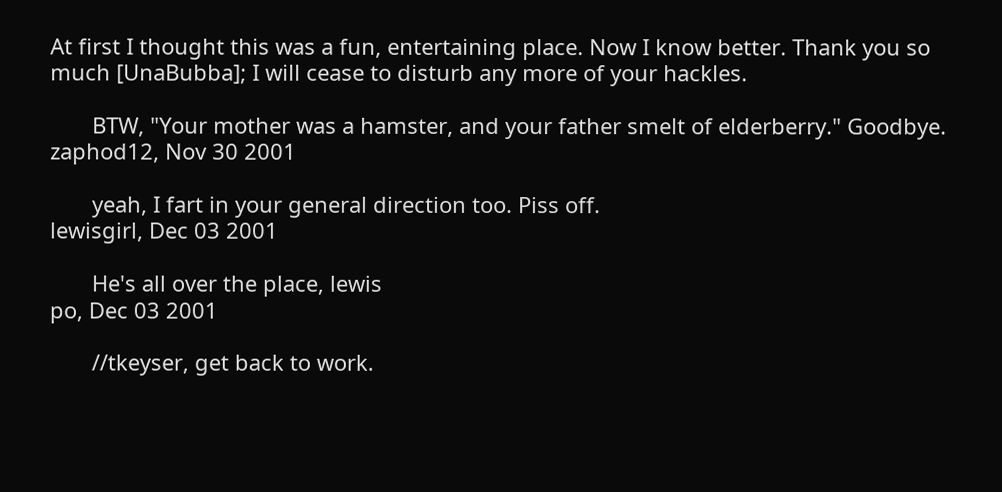At first I thought this was a fun, entertaining place. Now I know better. Thank you so much [UnaBubba]; I will cease to disturb any more of your hackles.

       BTW, "Your mother was a hamster, and your father smelt of elderberry." Goodbye.
zaphod12, Nov 30 2001

       yeah, I fart in your general direction too. Piss off.
lewisgirl, Dec 03 2001

       He's all over the place, lewis
po, Dec 03 2001

       //tkeyser, get back to work.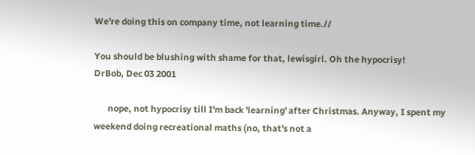We're doing this on company time, not learning time.//

You should be blushing with shame for that, lewisgirl. Oh the hypocrisy!
DrBob, Dec 03 2001

       nope, not hypocrisy till I'm back 'learning' after Christmas. Anyway, I spent my weekend doing recreational maths (no, that's not a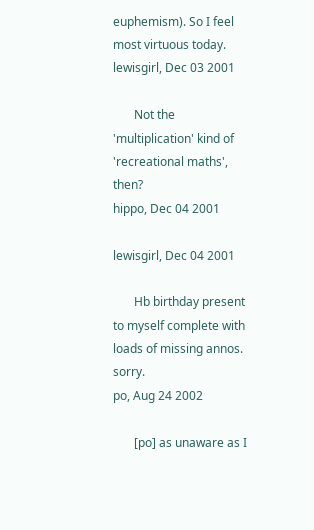euphemism). So I feel most virtuous today.
lewisgirl, Dec 03 2001

       Not the 'multiplication' kind of 'recreational maths', then?
hippo, Dec 04 2001

lewisgirl, Dec 04 2001

       Hb birthday present to myself complete with loads of missing annos. sorry.
po, Aug 24 2002

       [po] as unaware as I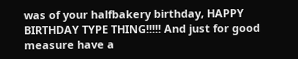was of your halfbakery birthday, HAPPY BIRTHDAY TYPE THING!!!!! And just for good measure have a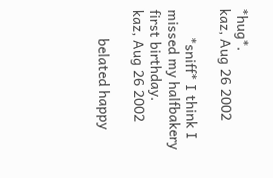*hug*.
kaz, Aug 26 2002

       *sniff* I think I missed my halfbakery first birthday.
kaz, Aug 26 2002

       belated happy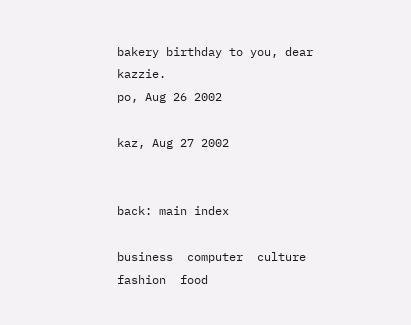bakery birthday to you, dear kazzie.
po, Aug 26 2002

kaz, Aug 27 2002


back: main index

business  computer  culture  fashion  food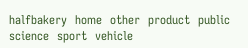halfbakery  home  other  product  public  science  sport  vehicle